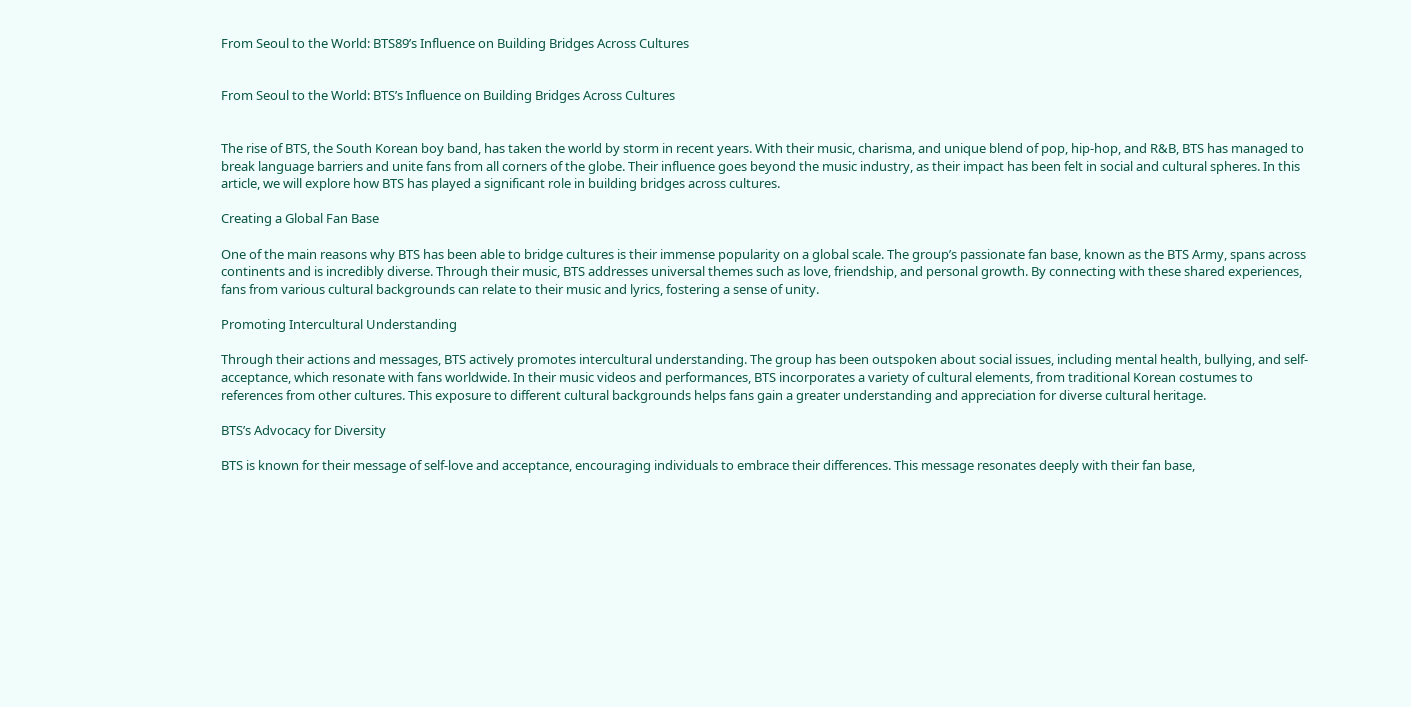From Seoul to the World: BTS89’s Influence on Building Bridges Across Cultures


From Seoul to the World: BTS’s Influence on Building Bridges Across Cultures


The rise of BTS, the South Korean boy band, has taken the world by storm in recent years. With their music, charisma, and unique blend of pop, hip-hop, and R&B, BTS has managed to break language barriers and unite fans from all corners of the globe. Their influence goes beyond the music industry, as their impact has been felt in social and cultural spheres. In this article, we will explore how BTS has played a significant role in building bridges across cultures.

Creating a Global Fan Base

One of the main reasons why BTS has been able to bridge cultures is their immense popularity on a global scale. The group’s passionate fan base, known as the BTS Army, spans across continents and is incredibly diverse. Through their music, BTS addresses universal themes such as love, friendship, and personal growth. By connecting with these shared experiences, fans from various cultural backgrounds can relate to their music and lyrics, fostering a sense of unity.

Promoting Intercultural Understanding

Through their actions and messages, BTS actively promotes intercultural understanding. The group has been outspoken about social issues, including mental health, bullying, and self-acceptance, which resonate with fans worldwide. In their music videos and performances, BTS incorporates a variety of cultural elements, from traditional Korean costumes to references from other cultures. This exposure to different cultural backgrounds helps fans gain a greater understanding and appreciation for diverse cultural heritage.

BTS’s Advocacy for Diversity

BTS is known for their message of self-love and acceptance, encouraging individuals to embrace their differences. This message resonates deeply with their fan base,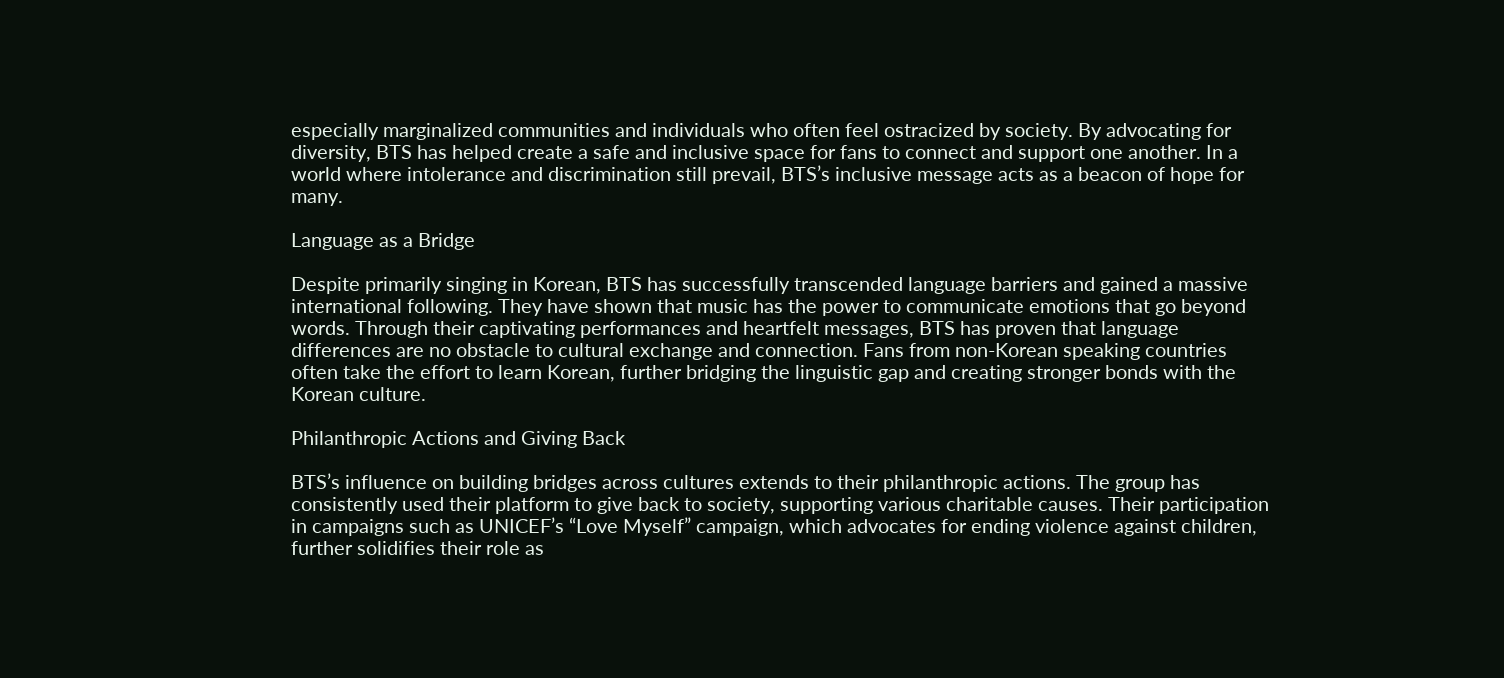especially marginalized communities and individuals who often feel ostracized by society. By advocating for diversity, BTS has helped create a safe and inclusive space for fans to connect and support one another. In a world where intolerance and discrimination still prevail, BTS’s inclusive message acts as a beacon of hope for many.

Language as a Bridge

Despite primarily singing in Korean, BTS has successfully transcended language barriers and gained a massive international following. They have shown that music has the power to communicate emotions that go beyond words. Through their captivating performances and heartfelt messages, BTS has proven that language differences are no obstacle to cultural exchange and connection. Fans from non-Korean speaking countries often take the effort to learn Korean, further bridging the linguistic gap and creating stronger bonds with the Korean culture.

Philanthropic Actions and Giving Back

BTS’s influence on building bridges across cultures extends to their philanthropic actions. The group has consistently used their platform to give back to society, supporting various charitable causes. Their participation in campaigns such as UNICEF’s “Love Myself” campaign, which advocates for ending violence against children, further solidifies their role as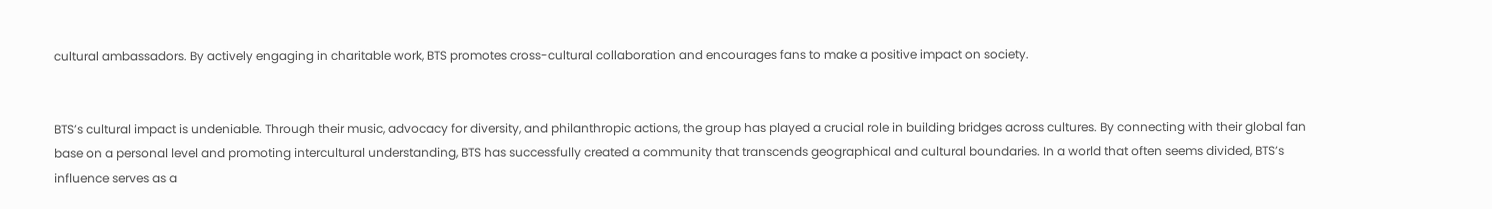cultural ambassadors. By actively engaging in charitable work, BTS promotes cross-cultural collaboration and encourages fans to make a positive impact on society.


BTS’s cultural impact is undeniable. Through their music, advocacy for diversity, and philanthropic actions, the group has played a crucial role in building bridges across cultures. By connecting with their global fan base on a personal level and promoting intercultural understanding, BTS has successfully created a community that transcends geographical and cultural boundaries. In a world that often seems divided, BTS’s influence serves as a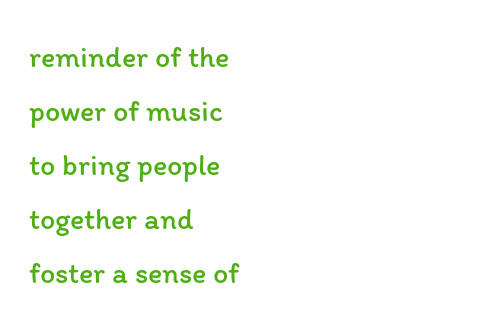reminder of the power of music to bring people together and foster a sense of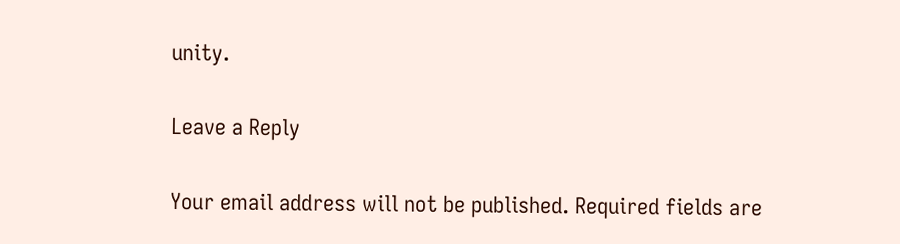unity.

Leave a Reply

Your email address will not be published. Required fields are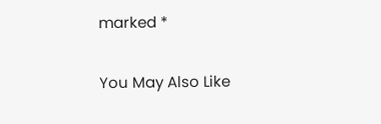marked *

You May Also Like